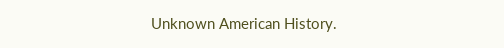Unknown American History.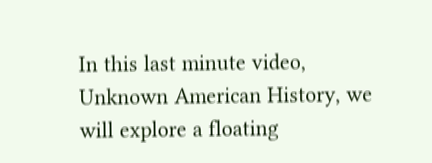In this last minute video, Unknown American History, we will explore a floating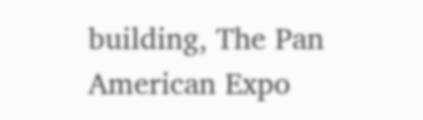building, The Pan American Expo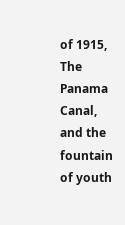of 1915, The Panama Canal, and the fountain of youth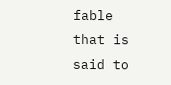fable that is said to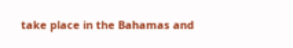take place in the Bahamas and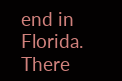end in Florida.
There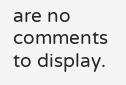are no comments to display.